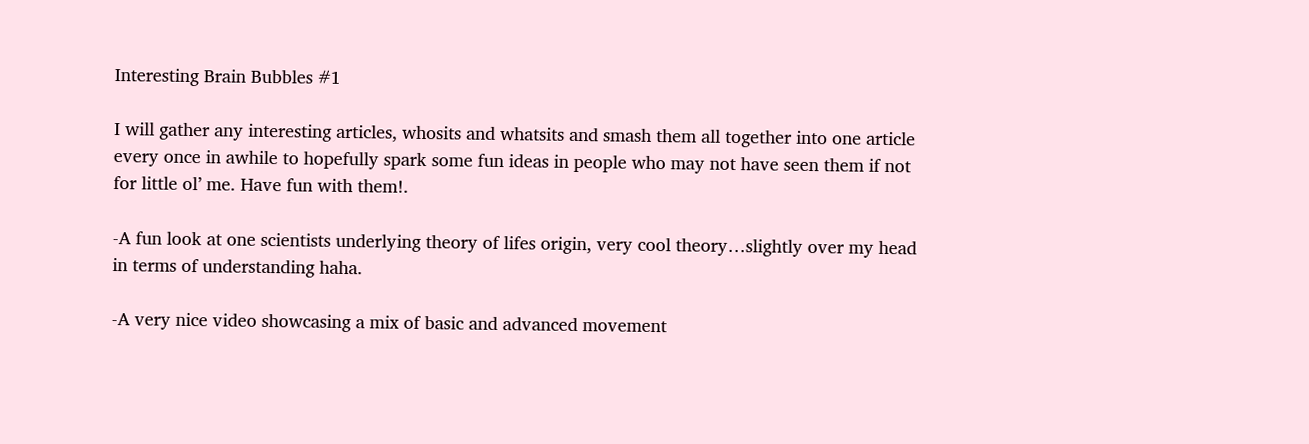Interesting Brain Bubbles #1

I will gather any interesting articles, whosits and whatsits and smash them all together into one article every once in awhile to hopefully spark some fun ideas in people who may not have seen them if not for little ol’ me. Have fun with them!.

-A fun look at one scientists underlying theory of lifes origin, very cool theory…slightly over my head in terms of understanding haha.

-A very nice video showcasing a mix of basic and advanced movement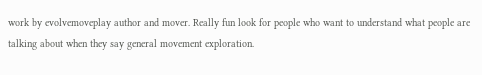work by evolvemoveplay author and mover. Really fun look for people who want to understand what people are talking about when they say general movement exploration.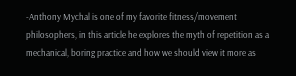-Anthony Mychal is one of my favorite fitness/movement philosophers, in this article he explores the myth of repetition as a mechanical, boring practice and how we should view it more as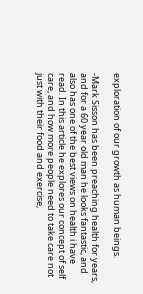exploration of our growth as human beings.

-Mark Sisson has been preaching health for years, and for a 60 year old man he looks fantastic, and also has one of the best views on health i have read. In this article he explores our concept of self care, and how more people need to take care not just with their food and exercise,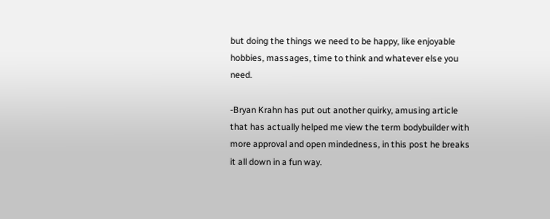but doing the things we need to be happy, like enjoyable hobbies, massages, time to think and whatever else you need.

-Bryan Krahn has put out another quirky, amusing article that has actually helped me view the term bodybuilder with more approval and open mindedness, in this post he breaks it all down in a fun way.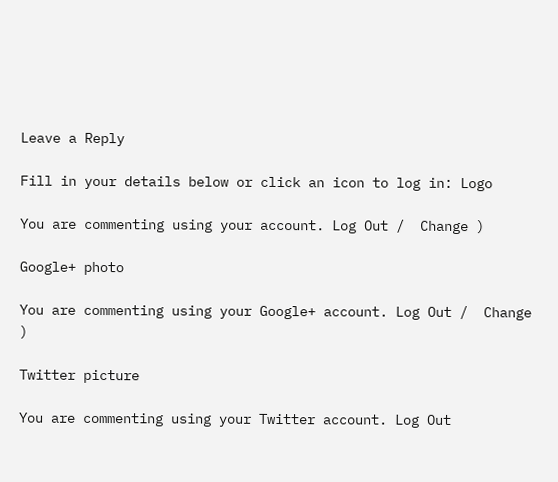Leave a Reply

Fill in your details below or click an icon to log in: Logo

You are commenting using your account. Log Out /  Change )

Google+ photo

You are commenting using your Google+ account. Log Out /  Change )

Twitter picture

You are commenting using your Twitter account. Log Out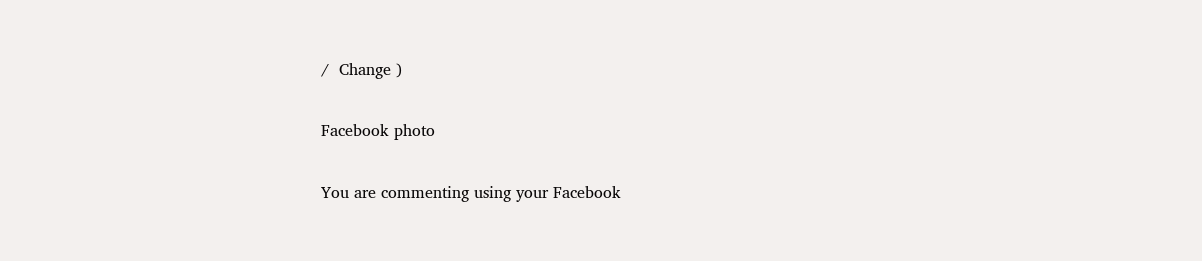/  Change )

Facebook photo

You are commenting using your Facebook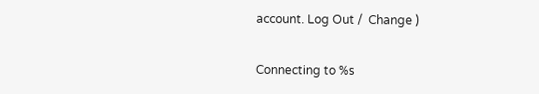account. Log Out /  Change )

Connecting to %s